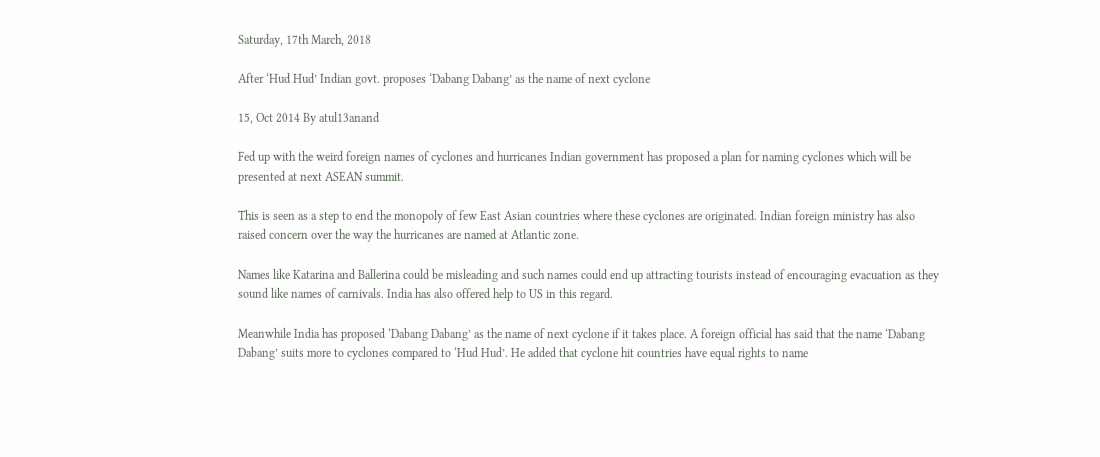Saturday, 17th March, 2018

After ‘Hud Hud’ Indian govt. proposes ‘Dabang Dabang’ as the name of next cyclone

15, Oct 2014 By atul13anand

Fed up with the weird foreign names of cyclones and hurricanes Indian government has proposed a plan for naming cyclones which will be presented at next ASEAN summit.

This is seen as a step to end the monopoly of few East Asian countries where these cyclones are originated. Indian foreign ministry has also raised concern over the way the hurricanes are named at Atlantic zone.

Names like Katarina and Ballerina could be misleading and such names could end up attracting tourists instead of encouraging evacuation as they sound like names of carnivals. India has also offered help to US in this regard.

Meanwhile India has proposed ‘Dabang Dabang’ as the name of next cyclone if it takes place. A foreign official has said that the name ‘Dabang Dabang’ suits more to cyclones compared to ‘Hud Hud’. He added that cyclone hit countries have equal rights to name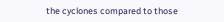the cyclones compared to those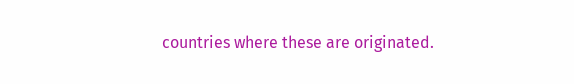countries where these are originated.